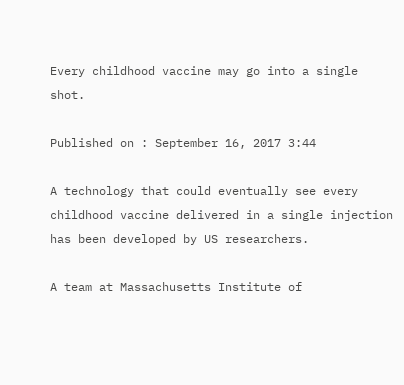Every childhood vaccine may go into a single shot.

Published on : September 16, 2017 3:44

A technology that could eventually see every childhood vaccine delivered in a single injection has been developed by US researchers.

A team at Massachusetts Institute of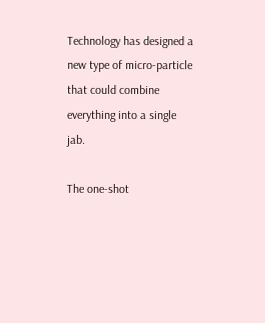Technology has designed a new type of micro-particle that could combine everything into a single jab.

The one-shot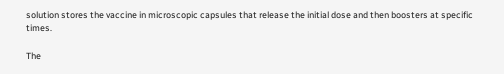solution stores the vaccine in microscopic capsules that release the initial dose and then boosters at specific times.

The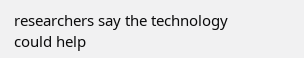researchers say the technology could help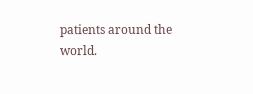patients around the world.